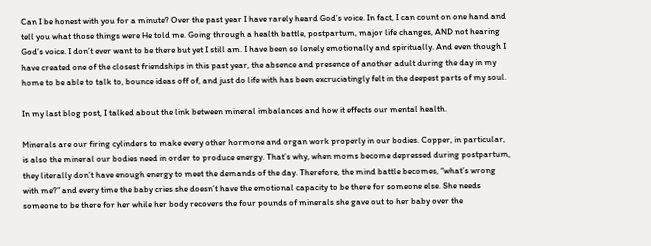Can I be honest with you for a minute? Over the past year I have rarely heard God’s voice. In fact, I can count on one hand and tell you what those things were He told me. Going through a health battle, postpartum, major life changes, AND not hearing God’s voice. I don’t ever want to be there but yet I still am. I have been so lonely emotionally and spiritually. And even though I have created one of the closest friendships in this past year, the absence and presence of another adult during the day in my home to be able to talk to, bounce ideas off of, and just do life with has been excruciatingly felt in the deepest parts of my soul.

In my last blog post, I talked about the link between mineral imbalances and how it effects our mental health.

Minerals are our firing cylinders to make every other hormone and organ work properly in our bodies. Copper, in particular, is also the mineral our bodies need in order to produce energy. That’s why, when moms become depressed during postpartum, they literally don’t have enough energy to meet the demands of the day. Therefore, the mind battle becomes, “what’s wrong with me?” and every time the baby cries she doesn’t have the emotional capacity to be there for someone else. She needs someone to be there for her while her body recovers the four pounds of minerals she gave out to her baby over the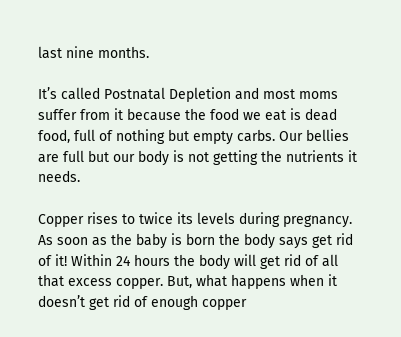last nine months.

It’s called Postnatal Depletion and most moms suffer from it because the food we eat is dead food, full of nothing but empty carbs. Our bellies are full but our body is not getting the nutrients it needs.

Copper rises to twice its levels during pregnancy. As soon as the baby is born the body says get rid of it! Within 24 hours the body will get rid of all that excess copper. But, what happens when it doesn’t get rid of enough copper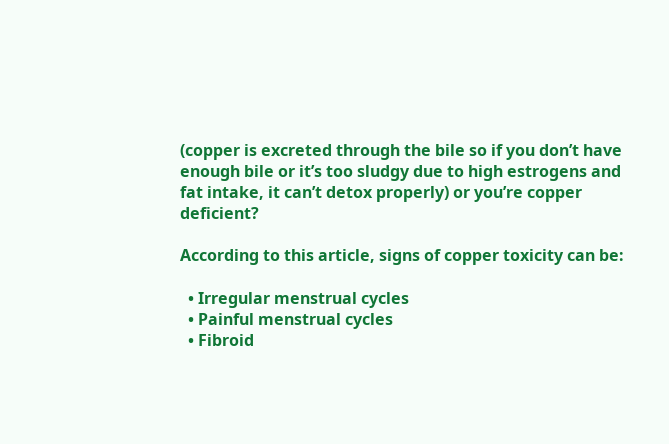(copper is excreted through the bile so if you don’t have enough bile or it’s too sludgy due to high estrogens and fat intake, it can’t detox properly) or you’re copper deficient?

According to this article, signs of copper toxicity can be:

  • Irregular menstrual cycles
  • Painful menstrual cycles
  • Fibroid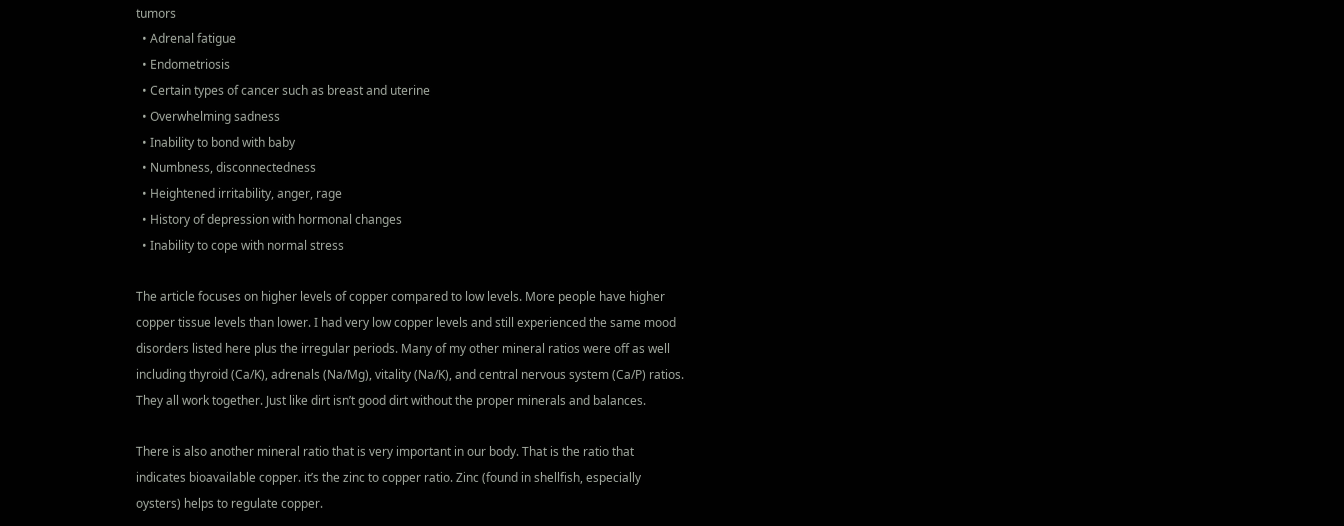tumors
  • Adrenal fatigue
  • Endometriosis
  • Certain types of cancer such as breast and uterine
  • Overwhelming sadness
  • Inability to bond with baby
  • Numbness, disconnectedness
  • Heightened irritability, anger, rage
  • History of depression with hormonal changes
  • Inability to cope with normal stress

The article focuses on higher levels of copper compared to low levels. More people have higher copper tissue levels than lower. I had very low copper levels and still experienced the same mood disorders listed here plus the irregular periods. Many of my other mineral ratios were off as well including thyroid (Ca/K), adrenals (Na/Mg), vitality (Na/K), and central nervous system (Ca/P) ratios. They all work together. Just like dirt isn’t good dirt without the proper minerals and balances.

There is also another mineral ratio that is very important in our body. That is the ratio that indicates bioavailable copper. it’s the zinc to copper ratio. Zinc (found in shellfish, especially oysters) helps to regulate copper.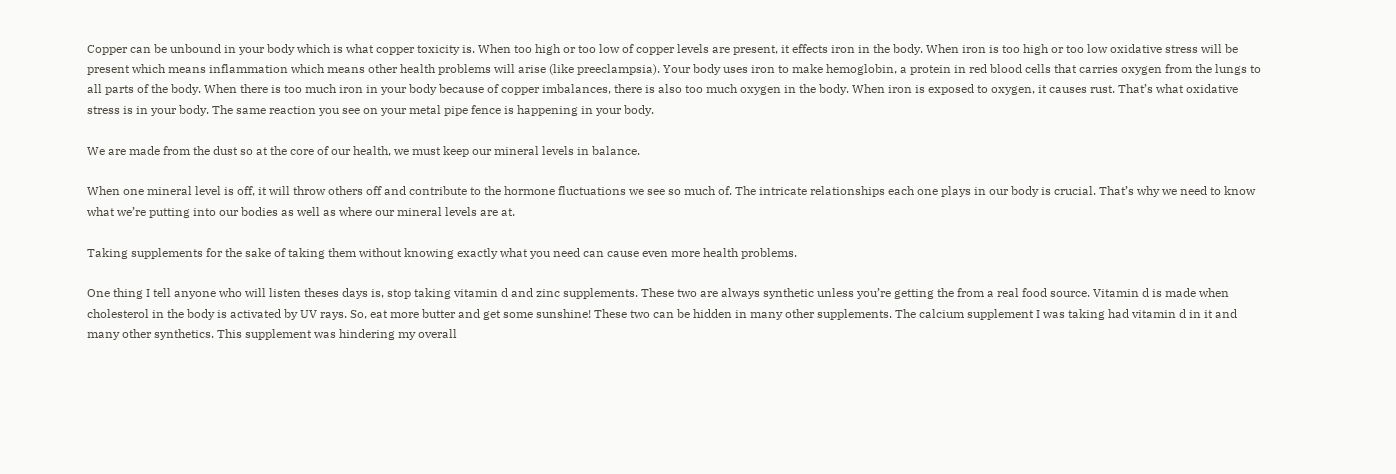Copper can be unbound in your body which is what copper toxicity is. When too high or too low of copper levels are present, it effects iron in the body. When iron is too high or too low oxidative stress will be present which means inflammation which means other health problems will arise (like preeclampsia). Your body uses iron to make hemoglobin, a protein in red blood cells that carries oxygen from the lungs to all parts of the body. When there is too much iron in your body because of copper imbalances, there is also too much oxygen in the body. When iron is exposed to oxygen, it causes rust. That’s what oxidative stress is in your body. The same reaction you see on your metal pipe fence is happening in your body.

We are made from the dust so at the core of our health, we must keep our mineral levels in balance.

When one mineral level is off, it will throw others off and contribute to the hormone fluctuations we see so much of. The intricate relationships each one plays in our body is crucial. That’s why we need to know what we’re putting into our bodies as well as where our mineral levels are at.

Taking supplements for the sake of taking them without knowing exactly what you need can cause even more health problems.

One thing I tell anyone who will listen theses days is, stop taking vitamin d and zinc supplements. These two are always synthetic unless you’re getting the from a real food source. Vitamin d is made when cholesterol in the body is activated by UV rays. So, eat more butter and get some sunshine! These two can be hidden in many other supplements. The calcium supplement I was taking had vitamin d in it and many other synthetics. This supplement was hindering my overall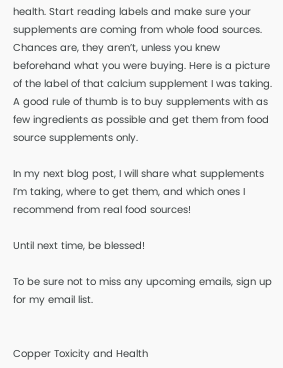health. Start reading labels and make sure your supplements are coming from whole food sources. Chances are, they aren’t, unless you knew beforehand what you were buying. Here is a picture of the label of that calcium supplement I was taking. A good rule of thumb is to buy supplements with as few ingredients as possible and get them from food source supplements only.

In my next blog post, I will share what supplements I’m taking, where to get them, and which ones I recommend from real food sources!

Until next time, be blessed!

To be sure not to miss any upcoming emails, sign up for my email list.


Copper Toxicity and Health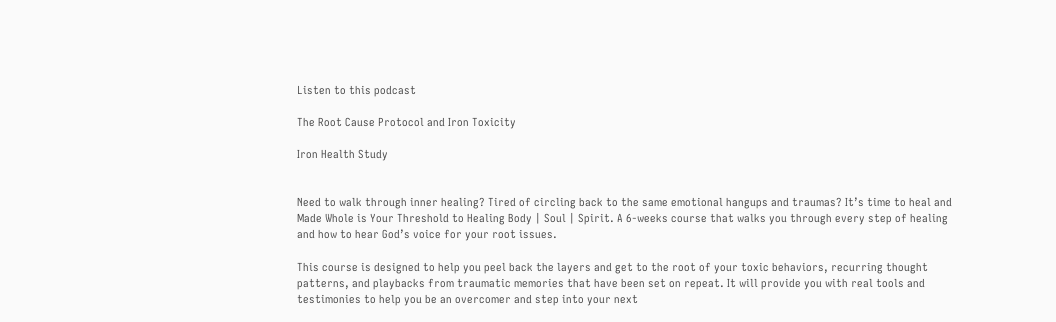Listen to this podcast

The Root Cause Protocol and Iron Toxicity

Iron Health Study


Need to walk through inner healing? Tired of circling back to the same emotional hangups and traumas? It’s time to heal and Made Whole is Your Threshold to Healing Body | Soul | Spirit. A 6-weeks course that walks you through every step of healing and how to hear God’s voice for your root issues.

This course is designed to help you peel back the layers and get to the root of your toxic behaviors, recurring thought patterns, and playbacks from traumatic memories that have been set on repeat. It will provide you with real tools and testimonies to help you be an overcomer and step into your next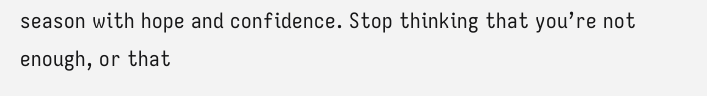season with hope and confidence. Stop thinking that you’re not enough, or that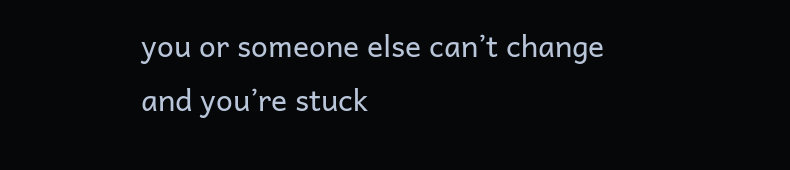you or someone else can’t change and you’re stuck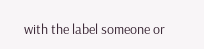with the label someone or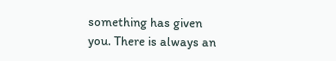something has given you. There is always an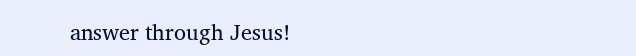answer through Jesus!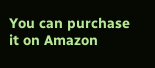You can purchase it on Amazon